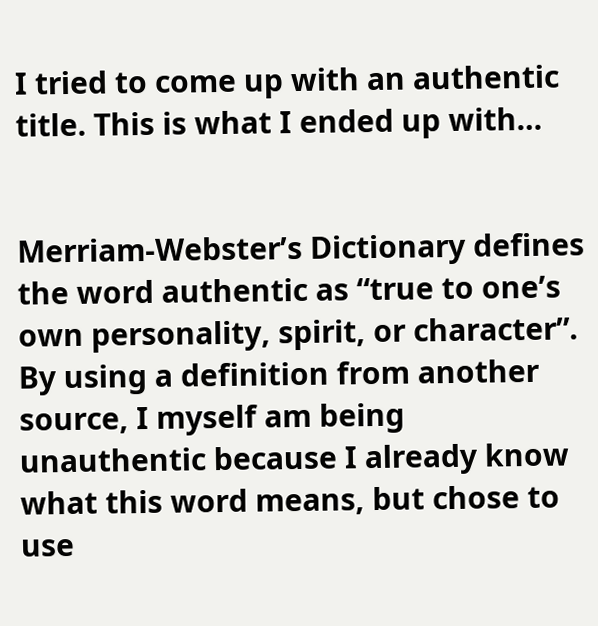I tried to come up with an authentic title. This is what I ended up with…


Merriam-Webster’s Dictionary defines the word authentic as “true to one’s own personality, spirit, or character”. By using a definition from another source, I myself am being unauthentic because I already know what this word means, but chose to use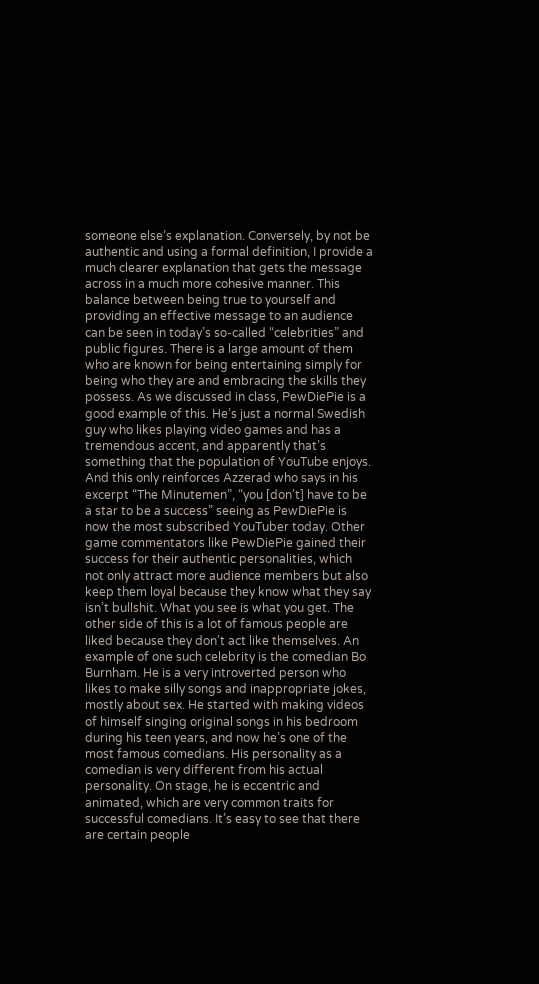someone else’s explanation. Conversely, by not be authentic and using a formal definition, I provide a much clearer explanation that gets the message across in a much more cohesive manner. This balance between being true to yourself and providing an effective message to an audience can be seen in today’s so-called “celebrities” and public figures. There is a large amount of them who are known for being entertaining simply for being who they are and embracing the skills they possess. As we discussed in class, PewDiePie is a good example of this. He’s just a normal Swedish guy who likes playing video games and has a tremendous accent, and apparently that’s something that the population of YouTube enjoys. And this only reinforces Azzerad who says in his excerpt “The Minutemen”, “you [don’t] have to be a star to be a success” seeing as PewDiePie is now the most subscribed YouTuber today. Other game commentators like PewDiePie gained their success for their authentic personalities, which not only attract more audience members but also keep them loyal because they know what they say isn’t bullshit. What you see is what you get. The other side of this is a lot of famous people are liked because they don’t act like themselves. An example of one such celebrity is the comedian Bo Burnham. He is a very introverted person who likes to make silly songs and inappropriate jokes, mostly about sex. He started with making videos of himself singing original songs in his bedroom during his teen years, and now he’s one of the most famous comedians. His personality as a comedian is very different from his actual personality. On stage, he is eccentric and animated, which are very common traits for successful comedians. It’s easy to see that there are certain people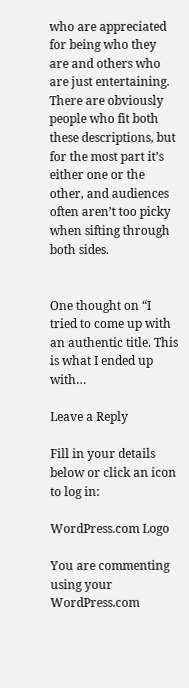who are appreciated for being who they are and others who are just entertaining. There are obviously people who fit both these descriptions, but for the most part it’s either one or the other, and audiences often aren’t too picky when sifting through both sides.


One thought on “I tried to come up with an authentic title. This is what I ended up with…

Leave a Reply

Fill in your details below or click an icon to log in:

WordPress.com Logo

You are commenting using your WordPress.com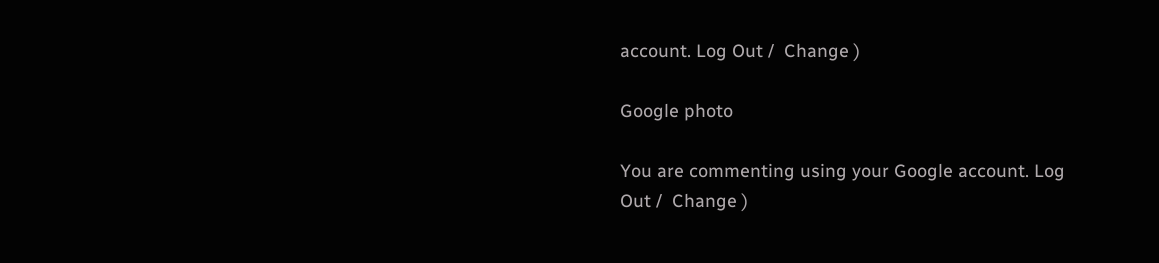account. Log Out /  Change )

Google photo

You are commenting using your Google account. Log Out /  Change )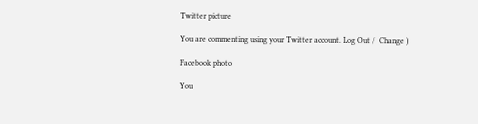Twitter picture

You are commenting using your Twitter account. Log Out /  Change )

Facebook photo

You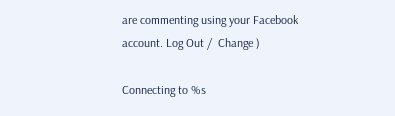are commenting using your Facebook account. Log Out /  Change )

Connecting to %s